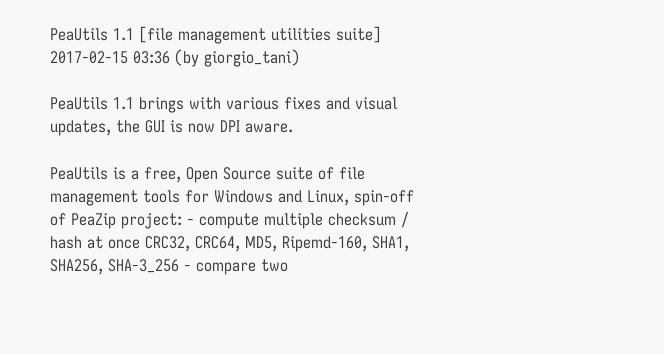PeaUtils 1.1 [file management utilities suite]
2017-02-15 03:36 (by giorgio_tani)

PeaUtils 1.1 brings with various fixes and visual updates, the GUI is now DPI aware.

PeaUtils is a free, Open Source suite of file management tools for Windows and Linux, spin-off of PeaZip project: - compute multiple checksum / hash at once CRC32, CRC64, MD5, Ripemd-160, SHA1, SHA256, SHA-3_256 - compare two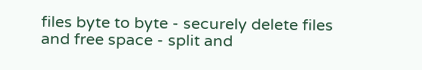files byte to byte - securely delete files and free space - split and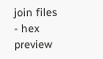join files - hex preview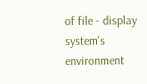of file - display system's environment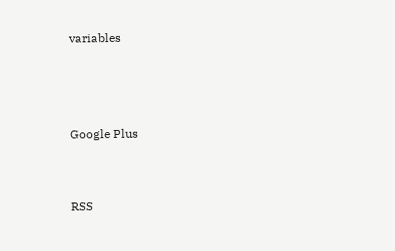variables



Google Plus


RSS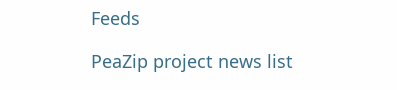Feeds

PeaZip project news list